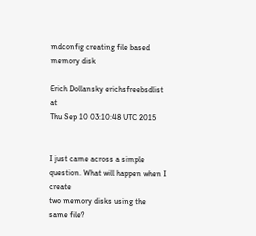mdconfig creating file based memory disk

Erich Dollansky erichsfreebsdlist at
Thu Sep 10 03:10:48 UTC 2015


I just came across a simple question. What will happen when I create
two memory disks using the same file?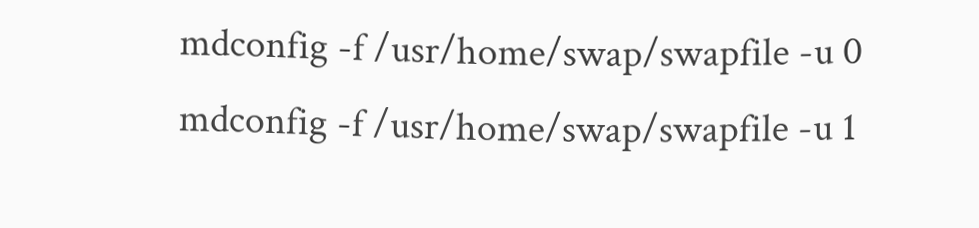mdconfig -f /usr/home/swap/swapfile -u 0
mdconfig -f /usr/home/swap/swapfile -u 1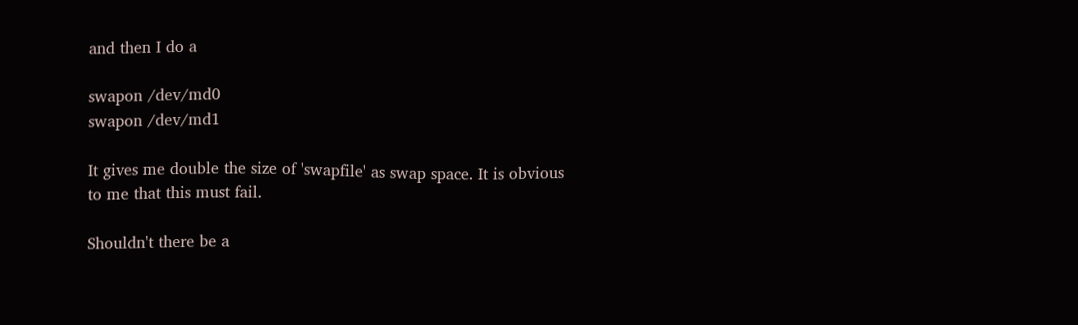and then I do a

swapon /dev/md0
swapon /dev/md1

It gives me double the size of 'swapfile' as swap space. It is obvious
to me that this must fail.

Shouldn't there be a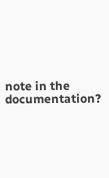note in the documentation?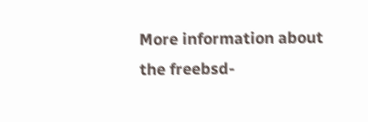More information about the freebsd-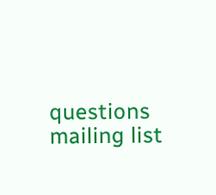questions mailing list